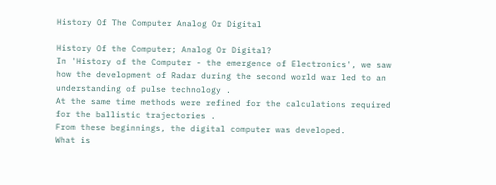History Of The Computer Analog Or Digital

History Of the Computer; Analog Or Digital?
In 'History of the Computer - the emergence of Electronics', we saw how the development of Radar during the second world war led to an understanding of pulse technology .
At the same time methods were refined for the calculations required for the ballistic trajectories .
From these beginnings, the digital computer was developed.
What is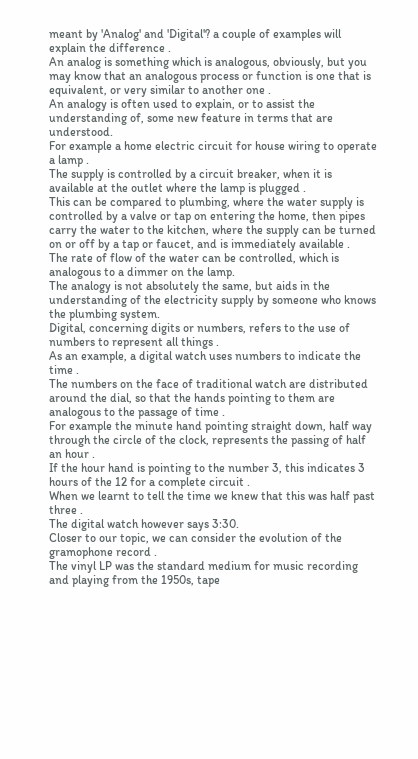meant by 'Analog' and 'Digital'? a couple of examples will explain the difference .
An analog is something which is analogous, obviously, but you may know that an analogous process or function is one that is equivalent, or very similar to another one .
An analogy is often used to explain, or to assist the understanding of, some new feature in terms that are understood.
For example a home electric circuit for house wiring to operate a lamp .
The supply is controlled by a circuit breaker, when it is available at the outlet where the lamp is plugged .
This can be compared to plumbing, where the water supply is controlled by a valve or tap on entering the home, then pipes carry the water to the kitchen, where the supply can be turned on or off by a tap or faucet, and is immediately available .
The rate of flow of the water can be controlled, which is analogous to a dimmer on the lamp.
The analogy is not absolutely the same, but aids in the understanding of the electricity supply by someone who knows the plumbing system.
Digital, concerning digits or numbers, refers to the use of numbers to represent all things .
As an example, a digital watch uses numbers to indicate the time .
The numbers on the face of traditional watch are distributed around the dial, so that the hands pointing to them are analogous to the passage of time .
For example the minute hand pointing straight down, half way through the circle of the clock, represents the passing of half an hour .
If the hour hand is pointing to the number 3, this indicates 3 hours of the 12 for a complete circuit .
When we learnt to tell the time we knew that this was half past three .
The digital watch however says 3:30.
Closer to our topic, we can consider the evolution of the gramophone record .
The vinyl LP was the standard medium for music recording and playing from the 1950s, tape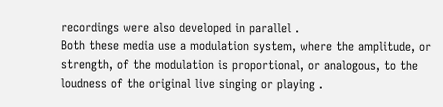recordings were also developed in parallel .
Both these media use a modulation system, where the amplitude, or strength, of the modulation is proportional, or analogous, to the loudness of the original live singing or playing .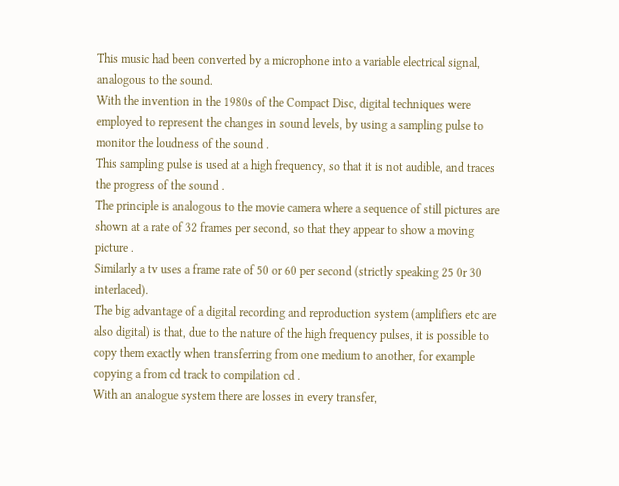This music had been converted by a microphone into a variable electrical signal, analogous to the sound.
With the invention in the 1980s of the Compact Disc, digital techniques were employed to represent the changes in sound levels, by using a sampling pulse to monitor the loudness of the sound .
This sampling pulse is used at a high frequency, so that it is not audible, and traces the progress of the sound .
The principle is analogous to the movie camera where a sequence of still pictures are shown at a rate of 32 frames per second, so that they appear to show a moving picture .
Similarly a tv uses a frame rate of 50 or 60 per second (strictly speaking 25 0r 30 interlaced).
The big advantage of a digital recording and reproduction system (amplifiers etc are also digital) is that, due to the nature of the high frequency pulses, it is possible to copy them exactly when transferring from one medium to another, for example copying a from cd track to compilation cd .
With an analogue system there are losses in every transfer,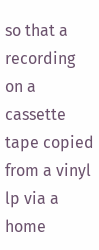so that a recording on a cassette tape copied from a vinyl lp via a home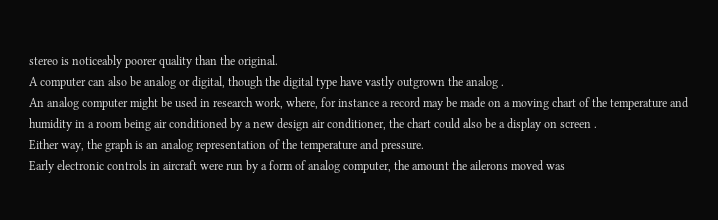stereo is noticeably poorer quality than the original.
A computer can also be analog or digital, though the digital type have vastly outgrown the analog .
An analog computer might be used in research work, where, for instance a record may be made on a moving chart of the temperature and humidity in a room being air conditioned by a new design air conditioner, the chart could also be a display on screen .
Either way, the graph is an analog representation of the temperature and pressure.
Early electronic controls in aircraft were run by a form of analog computer, the amount the ailerons moved was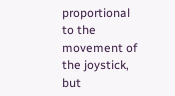proportional to the movement of the joystick, but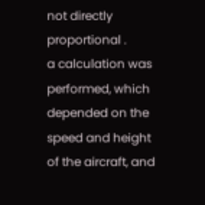not directly proportional .
a calculation was performed, which depended on the speed and height of the aircraft, and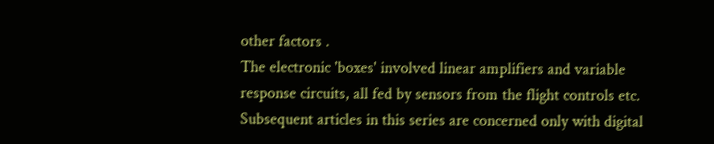other factors .
The electronic 'boxes' involved linear amplifiers and variable response circuits, all fed by sensors from the flight controls etc.
Subsequent articles in this series are concerned only with digital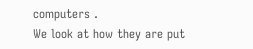computers .
We look at how they are put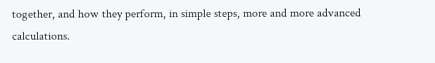together, and how they perform, in simple steps, more and more advanced calculations.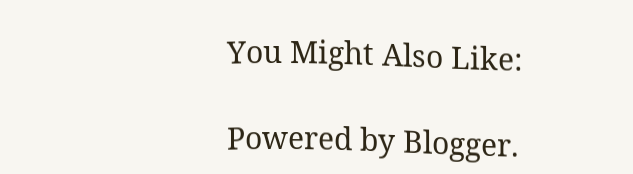You Might Also Like:

Powered by Blogger.